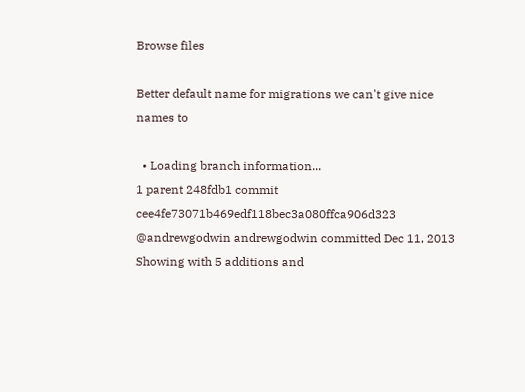Browse files

Better default name for migrations we can't give nice names to

  • Loading branch information...
1 parent 248fdb1 commit cee4fe73071b469edf118bec3a080ffca906d323 @andrewgodwin andrewgodwin committed Dec 11, 2013
Showing with 5 additions and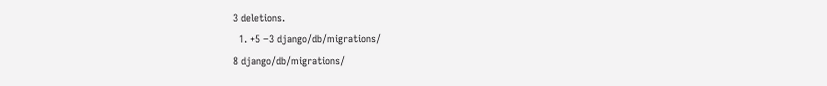3 deletions.
  1. +5 −3 django/db/migrations/
8 django/db/migrations/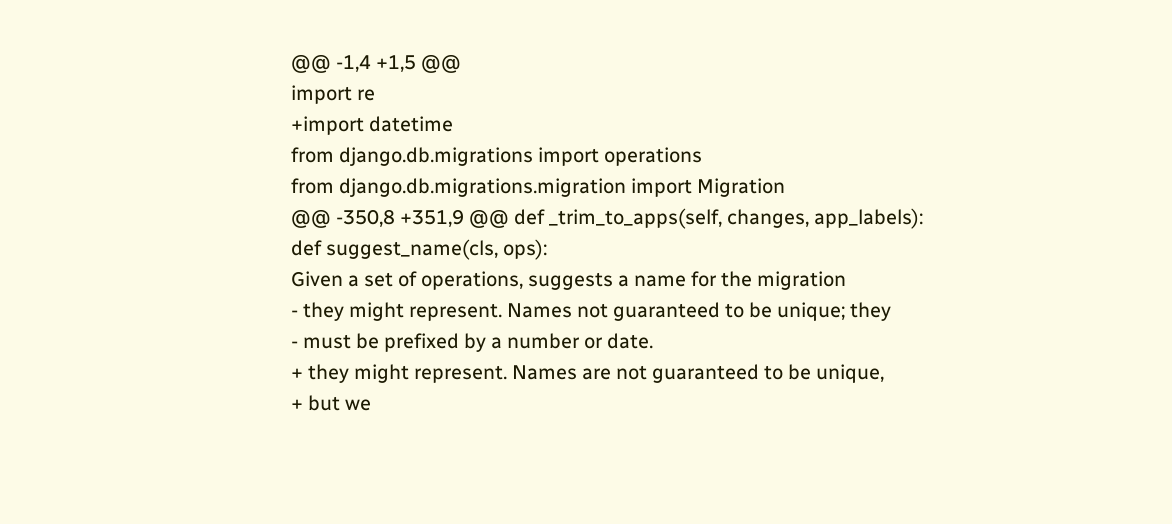@@ -1,4 +1,5 @@
import re
+import datetime
from django.db.migrations import operations
from django.db.migrations.migration import Migration
@@ -350,8 +351,9 @@ def _trim_to_apps(self, changes, app_labels):
def suggest_name(cls, ops):
Given a set of operations, suggests a name for the migration
- they might represent. Names not guaranteed to be unique; they
- must be prefixed by a number or date.
+ they might represent. Names are not guaranteed to be unique,
+ but we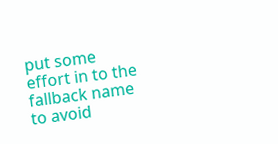put some effort in to the fallback name to avoid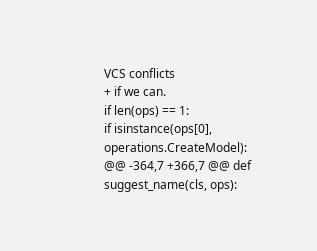VCS conflicts
+ if we can.
if len(ops) == 1:
if isinstance(ops[0], operations.CreateModel):
@@ -364,7 +366,7 @@ def suggest_name(cls, ops):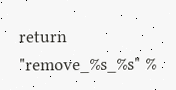return "remove_%s_%s" %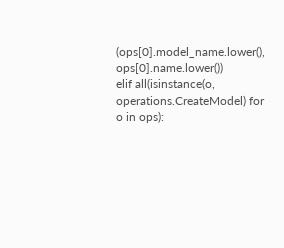(ops[0].model_name.lower(), ops[0].name.lower())
elif all(isinstance(o, operations.CreateModel) for o in ops):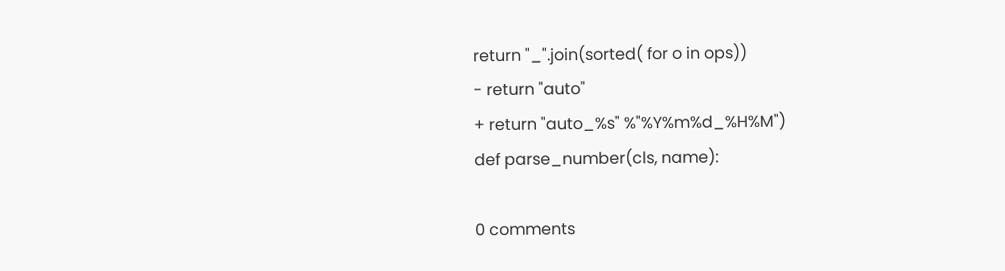return "_".join(sorted( for o in ops))
- return "auto"
+ return "auto_%s" %"%Y%m%d_%H%M")
def parse_number(cls, name):

0 comments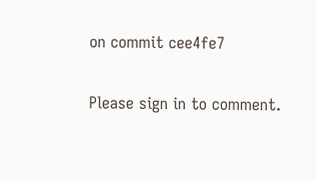on commit cee4fe7

Please sign in to comment.